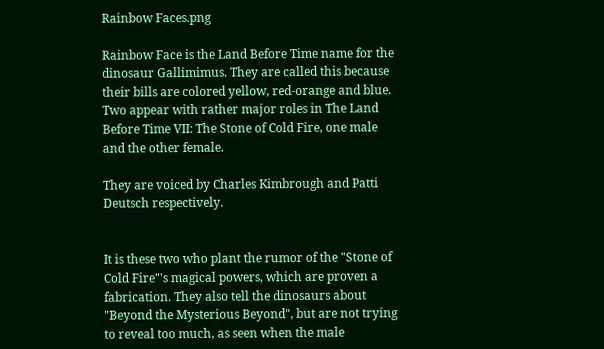Rainbow Faces.png

Rainbow Face is the Land Before Time name for the dinosaur Gallimimus. They are called this because their bills are colored yellow, red-orange and blue. Two appear with rather major roles in The Land Before Time VII: The Stone of Cold Fire, one male and the other female.

They are voiced by Charles Kimbrough and Patti Deutsch respectively.


It is these two who plant the rumor of the "Stone of Cold Fire"'s magical powers, which are proven a fabrication. They also tell the dinosaurs about "Beyond the Mysterious Beyond", but are not trying to reveal too much, as seen when the male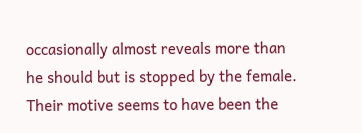occasionally almost reveals more than he should but is stopped by the female. Their motive seems to have been the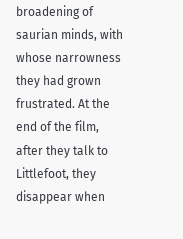broadening of saurian minds, with whose narrowness they had grown frustrated. At the end of the film, after they talk to Littlefoot, they disappear when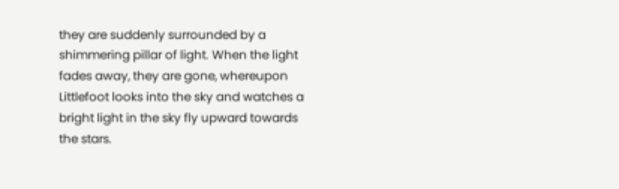they are suddenly surrounded by a shimmering pillar of light. When the light fades away, they are gone, whereupon Littlefoot looks into the sky and watches a bright light in the sky fly upward towards the stars.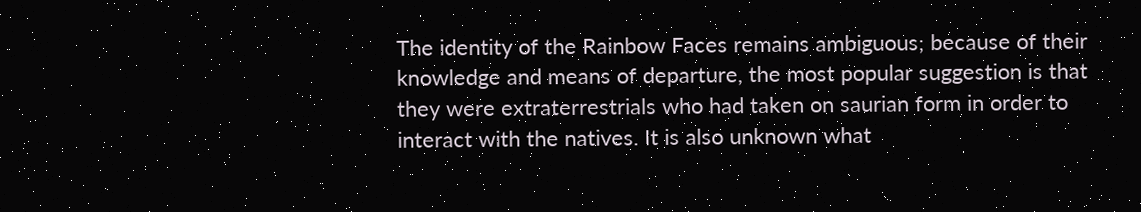The identity of the Rainbow Faces remains ambiguous; because of their knowledge and means of departure, the most popular suggestion is that they were extraterrestrials who had taken on saurian form in order to interact with the natives. It is also unknown what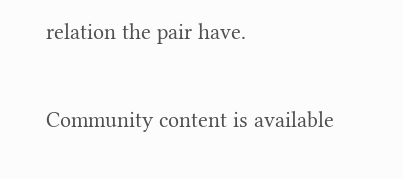relation the pair have.

Community content is available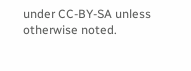under CC-BY-SA unless otherwise noted.